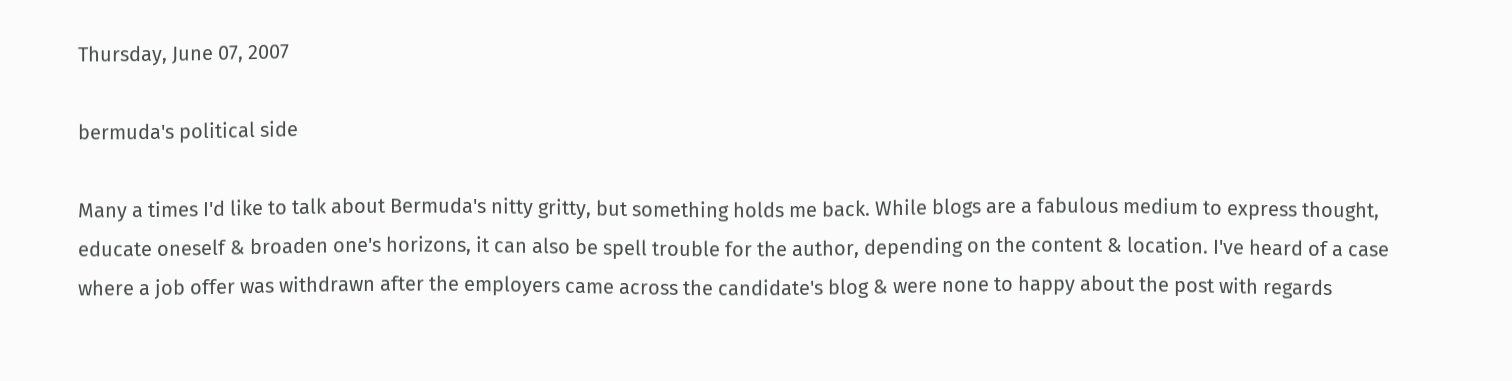Thursday, June 07, 2007

bermuda's political side

Many a times I'd like to talk about Bermuda's nitty gritty, but something holds me back. While blogs are a fabulous medium to express thought, educate oneself & broaden one's horizons, it can also be spell trouble for the author, depending on the content & location. I've heard of a case where a job offer was withdrawn after the employers came across the candidate's blog & were none to happy about the post with regards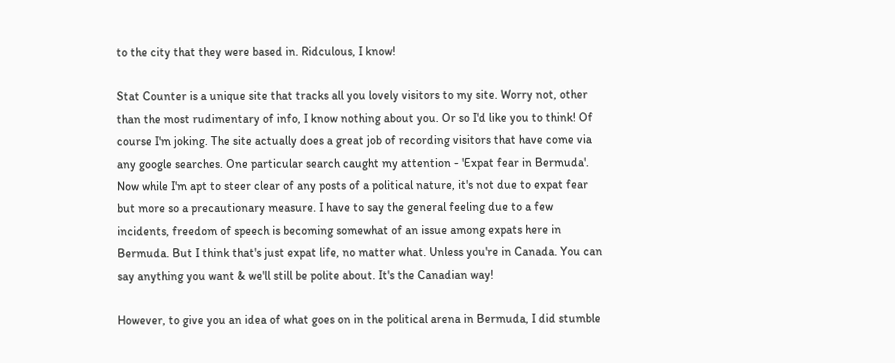to the city that they were based in. Ridculous, I know!

Stat Counter is a unique site that tracks all you lovely visitors to my site. Worry not, other than the most rudimentary of info, I know nothing about you. Or so I'd like you to think! Of course I'm joking. The site actually does a great job of recording visitors that have come via any google searches. One particular search caught my attention - 'Expat fear in Bermuda'. Now while I'm apt to steer clear of any posts of a political nature, it's not due to expat fear but more so a precautionary measure. I have to say the general feeling due to a few incidents, freedom of speech is becoming somewhat of an issue among expats here in Bermuda. But I think that's just expat life, no matter what. Unless you're in Canada. You can say anything you want & we'll still be polite about. It's the Canadian way!

However, to give you an idea of what goes on in the political arena in Bermuda, I did stumble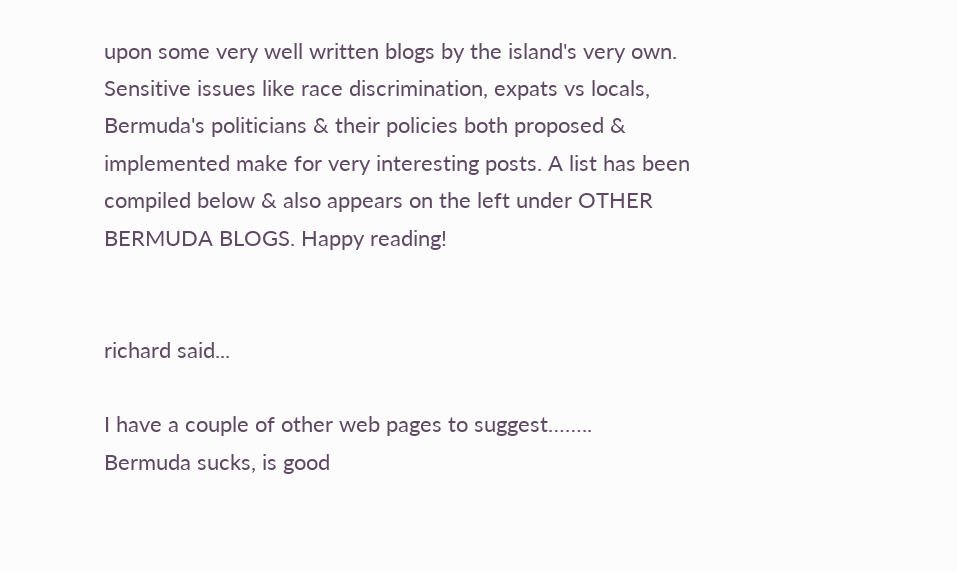upon some very well written blogs by the island's very own. Sensitive issues like race discrimination, expats vs locals, Bermuda's politicians & their policies both proposed & implemented make for very interesting posts. A list has been compiled below & also appears on the left under OTHER BERMUDA BLOGS. Happy reading!


richard said...

I have a couple of other web pages to suggest……..
Bermuda sucks, is good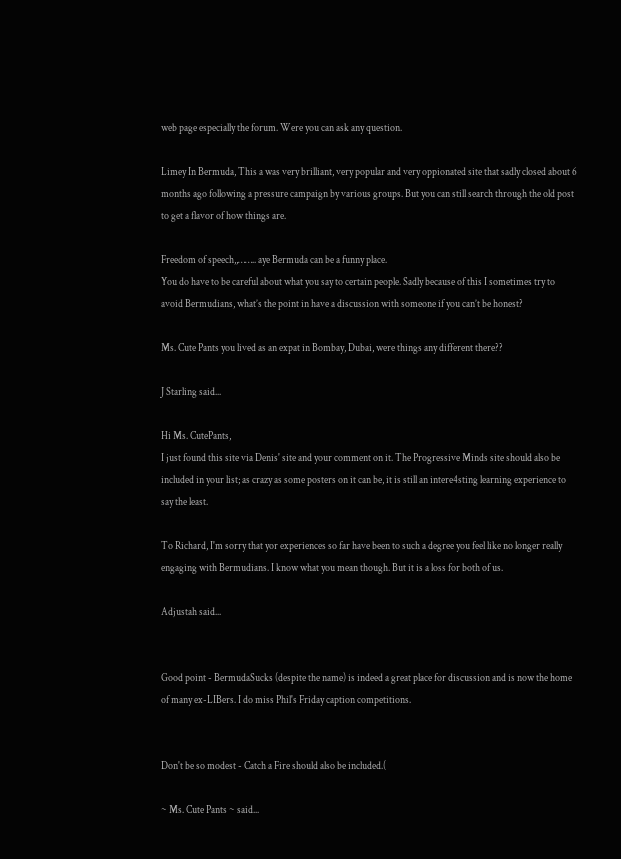web page especially the forum. Were you can ask any question.

Limey In Bermuda, This a was very brilliant, very popular and very oppionated site that sadly closed about 6 months ago following a pressure campaign by various groups. But you can still search through the old post to get a flavor of how things are.

Freedom of speech,,…….. aye Bermuda can be a funny place.
You do have to be careful about what you say to certain people. Sadly because of this I sometimes try to avoid Bermudians, what’s the point in have a discussion with someone if you can’t be honest?

Ms. Cute Pants you lived as an expat in Bombay, Dubai, were things any different there??

J Starling said...

Hi Ms. CutePants,
I just found this site via Denis' site and your comment on it. The Progressive Minds site should also be included in your list; as crazy as some posters on it can be, it is still an intere4sting learning experience to say the least.

To Richard, I'm sorry that yor experiences so far have been to such a degree you feel like no longer really engaging with Bermudians. I know what you mean though. But it is a loss for both of us.

Adjustah said...


Good point - BermudaSucks (despite the name) is indeed a great place for discussion and is now the home of many ex-LIBers. I do miss Phil's Friday caption competitions.


Don't be so modest - Catch a Fire should also be included.(

~ Ms. Cute Pants ~ said...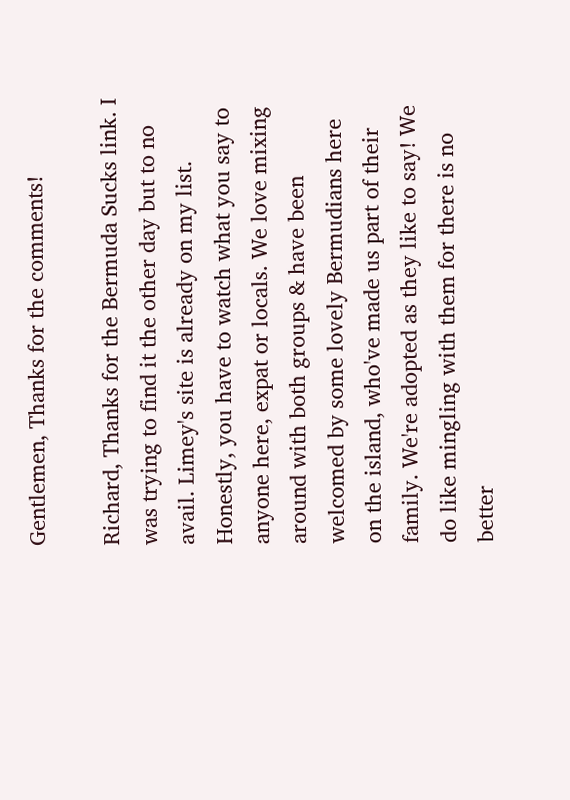Gentlemen, Thanks for the comments!

Richard, Thanks for the Bermuda Sucks link. I was trying to find it the other day but to no avail. Limey's site is already on my list.
Honestly, you have to watch what you say to anyone here, expat or locals. We love mixing around with both groups & have been welcomed by some lovely Bermudians here on the island, who've made us part of their family. We're adopted as they like to say! We do like mingling with them for there is no better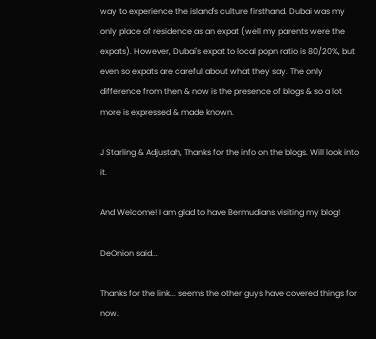way to experience the island's culture firsthand. Dubai was my only place of residence as an expat (well my parents were the expats). However, Dubai's expat to local popn ratio is 80/20%, but even so expats are careful about what they say. The only difference from then & now is the presence of blogs & so a lot more is expressed & made known.

J Starling & Adjustah, Thanks for the info on the blogs. Will look into it.

And Welcome! I am glad to have Bermudians visiting my blog!

DeOnion said...

Thanks for the link... seems the other guys have covered things for now.